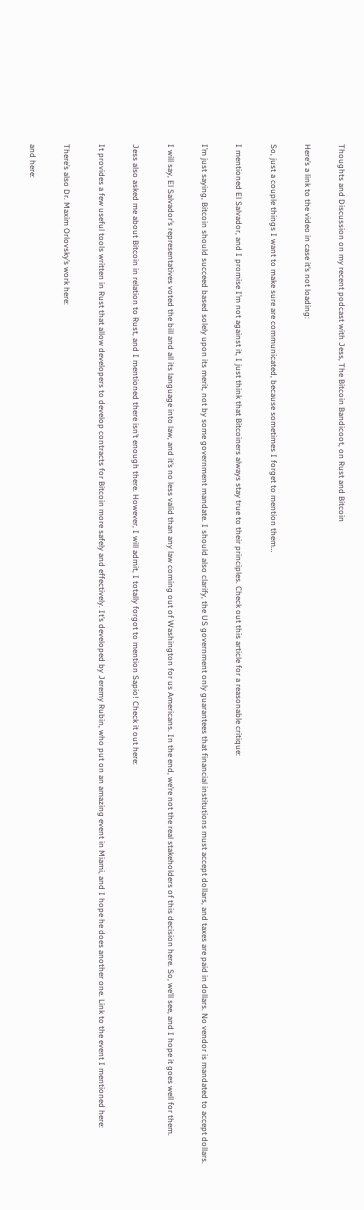Thoughts and Discussion on my recent podcast with Jess, The Bitcoin Bandicoot, on Rust and Bitcoin

Here’s a link to the video in case it’s not loading:

So, just a couple things I want to make sure are communicated, because sometimes I forget to mention them…

I mentioned El Salvador, and I promise I’m not against it, I just think that Bitcoiners always stay true to their principles. Check out this article for a reasonable critique:

I’m just saying, Bitcoin should succeed based solely upon its merit, not by some government mandate. I should also clarify, the US government only guarantees that financial institutions must accept dollars, and taxes are paid in dollars. No vendor is mandated to accept dollars.

I will say, El Salvador’s representatives voted the bill and all its language into law, and it’s no less valid than any law coming out of Washington for us Americans. In the end, we’re not the real stakeholders of this decision here. So, we’ll see, and I hope it goes well for them.

Jess also asked me about Bitcoin in relation to Rust, and I mentioned there isn’t enough there. However, I will admit, I totally forgot to mention Sapio! Check it out here:

It provides a few useful tools written in Rust that allow developers to develop contracts for Bitcoin more safely and effectively. It’s developed by Jeremy Rubin, who put on an amazing event in Miami, and I hope he does another one. Link to the event I mentioned here:

There’s also Dr. Maxim Orlovsky’s work here:

and here: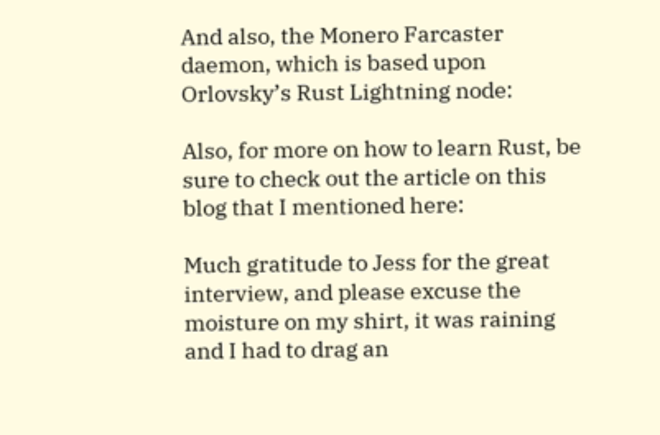And also, the Monero Farcaster daemon, which is based upon Orlovsky’s Rust Lightning node:

Also, for more on how to learn Rust, be sure to check out the article on this blog that I mentioned here:

Much gratitude to Jess for the great interview, and please excuse the moisture on my shirt, it was raining and I had to drag an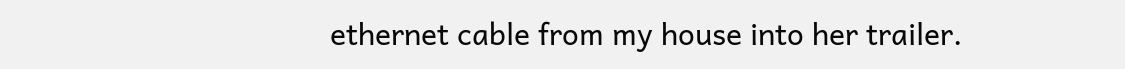ethernet cable from my house into her trailer.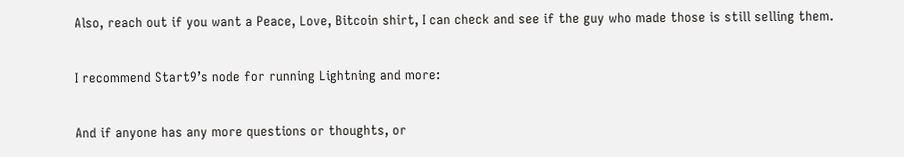Also, reach out if you want a Peace, Love, Bitcoin shirt, I can check and see if the guy who made those is still selling them.

I recommend Start9’s node for running Lightning and more:

And if anyone has any more questions or thoughts, or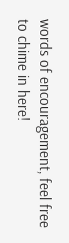words of encouragement, feel free to chime in here!